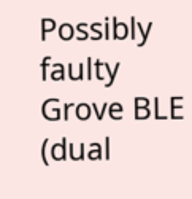Possibly faulty Grove BLE (dual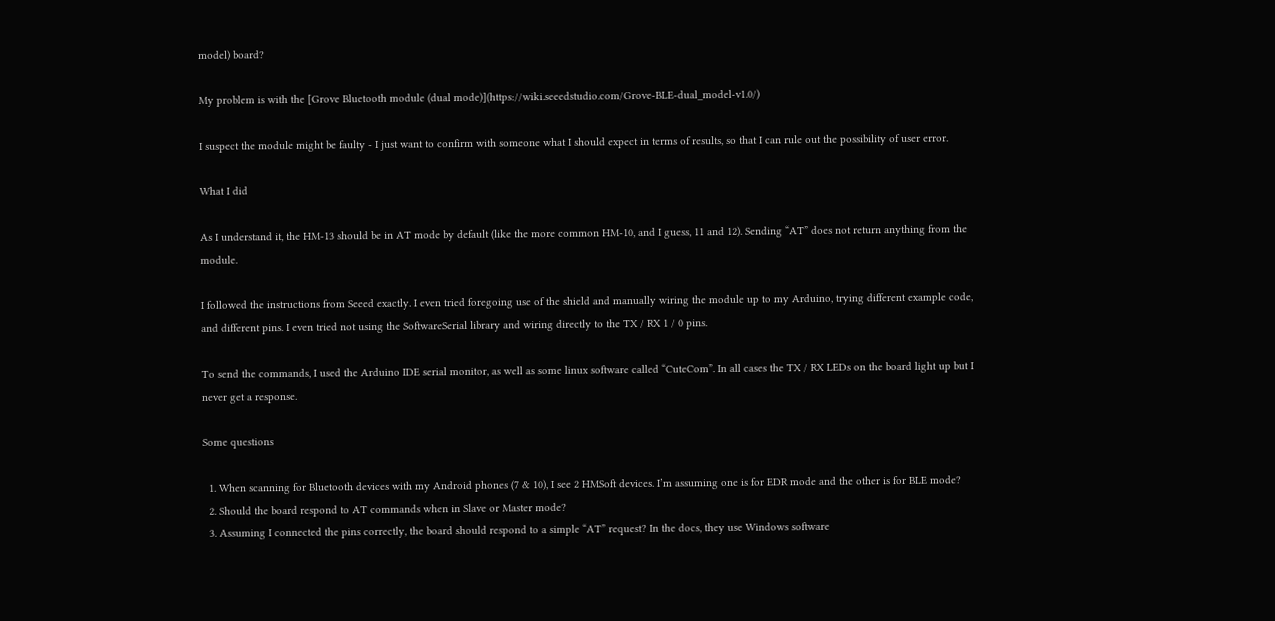model) board?

My problem is with the [Grove Bluetooth module (dual mode)](https://wiki.seeedstudio.com/Grove-BLE-dual_model-v1.0/)

I suspect the module might be faulty - I just want to confirm with someone what I should expect in terms of results, so that I can rule out the possibility of user error.

What I did

As I understand it, the HM-13 should be in AT mode by default (like the more common HM-10, and I guess, 11 and 12). Sending “AT” does not return anything from the module.

I followed the instructions from Seeed exactly. I even tried foregoing use of the shield and manually wiring the module up to my Arduino, trying different example code, and different pins. I even tried not using the SoftwareSerial library and wiring directly to the TX / RX 1 / 0 pins.

To send the commands, I used the Arduino IDE serial monitor, as well as some linux software called “CuteCom”. In all cases the TX / RX LEDs on the board light up but I never get a response.

Some questions

  1. When scanning for Bluetooth devices with my Android phones (7 & 10), I see 2 HMSoft devices. I’m assuming one is for EDR mode and the other is for BLE mode?
  2. Should the board respond to AT commands when in Slave or Master mode?
  3. Assuming I connected the pins correctly, the board should respond to a simple “AT” request? In the docs, they use Windows software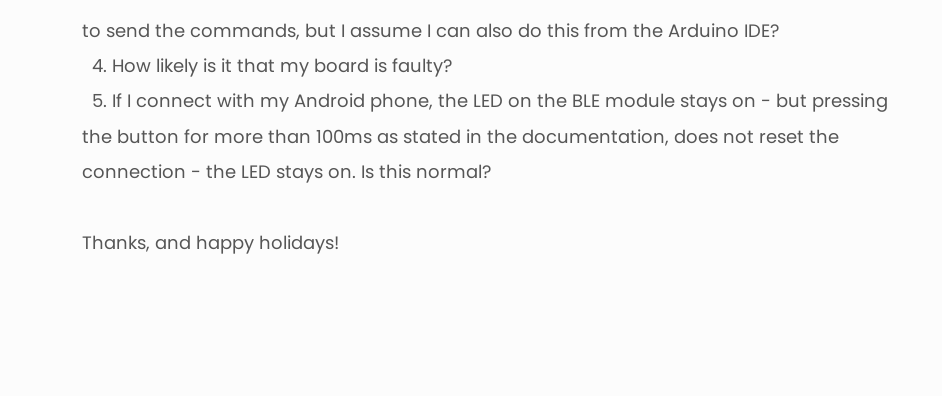to send the commands, but I assume I can also do this from the Arduino IDE?
  4. How likely is it that my board is faulty?
  5. If I connect with my Android phone, the LED on the BLE module stays on - but pressing the button for more than 100ms as stated in the documentation, does not reset the connection - the LED stays on. Is this normal?

Thanks, and happy holidays!